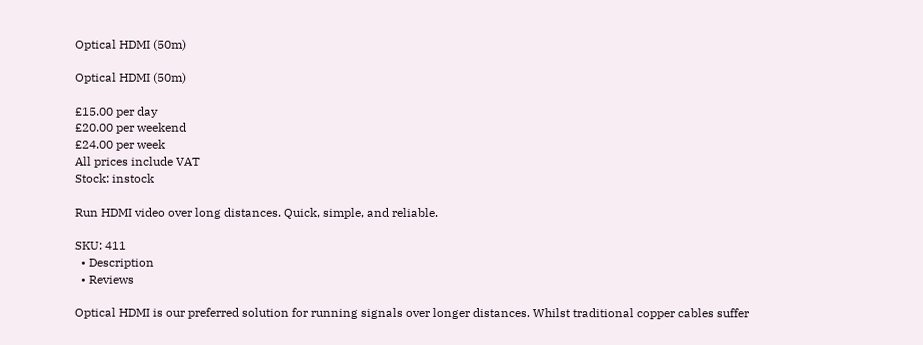Optical HDMI (50m)

Optical HDMI (50m)

£15.00 per day
£20.00 per weekend
£24.00 per week
All prices include VAT
Stock: instock

Run HDMI video over long distances. Quick, simple, and reliable.

SKU: 411
  • Description
  • Reviews

Optical HDMI is our preferred solution for running signals over longer distances. Whilst traditional copper cables suffer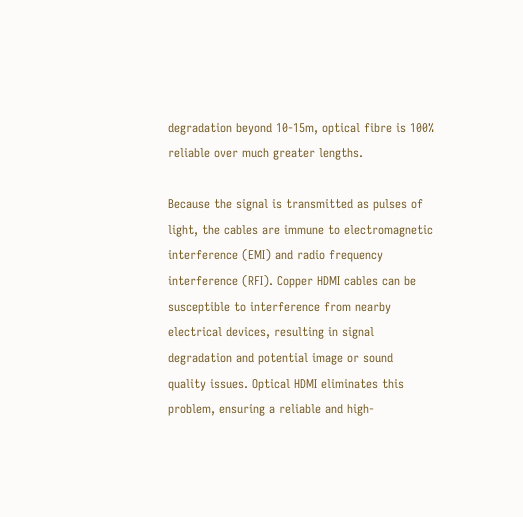degradation beyond 10-15m, optical fibre is 100% reliable over much greater lengths.

Because the signal is transmitted as pulses of light, the cables are immune to electromagnetic interference (EMI) and radio frequency interference (RFI). Copper HDMI cables can be susceptible to interference from nearby electrical devices, resulting in signal degradation and potential image or sound quality issues. Optical HDMI eliminates this problem, ensuring a reliable and high-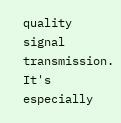quality signal transmission. It's especially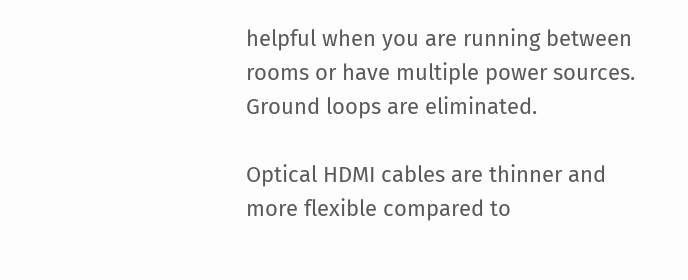helpful when you are running between rooms or have multiple power sources. Ground loops are eliminated.

Optical HDMI cables are thinner and more flexible compared to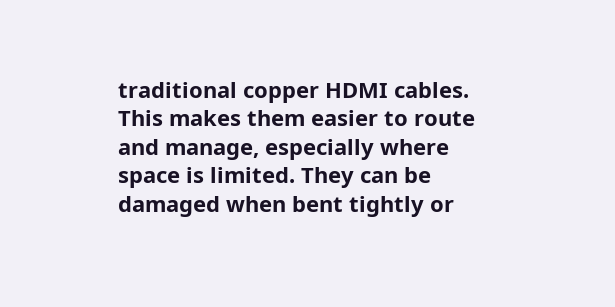traditional copper HDMI cables. This makes them easier to route and manage, especially where space is limited. They can be damaged when bent tightly or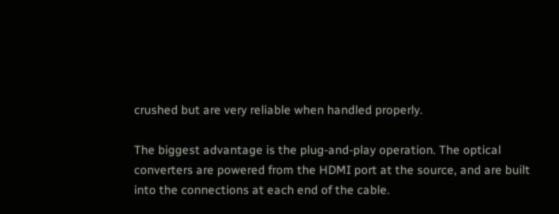crushed but are very reliable when handled properly.

The biggest advantage is the plug-and-play operation. The optical converters are powered from the HDMI port at the source, and are built into the connections at each end of the cable.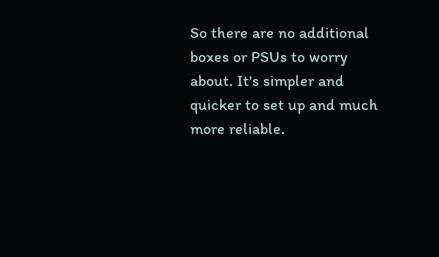So there are no additional boxes or PSUs to worry about. It's simpler and quicker to set up and much more reliable.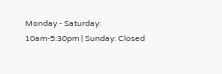Monday - Saturday: 10am-5:30pm | Sunday: Closed